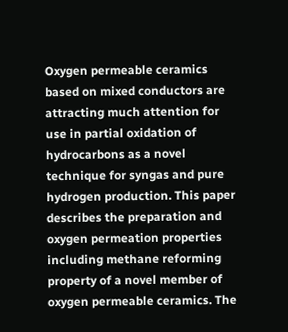Oxygen permeable ceramics based on mixed conductors are attracting much attention for use in partial oxidation of hydrocarbons as a novel technique for syngas and pure hydrogen production. This paper describes the preparation and oxygen permeation properties including methane reforming property of a novel member of oxygen permeable ceramics. The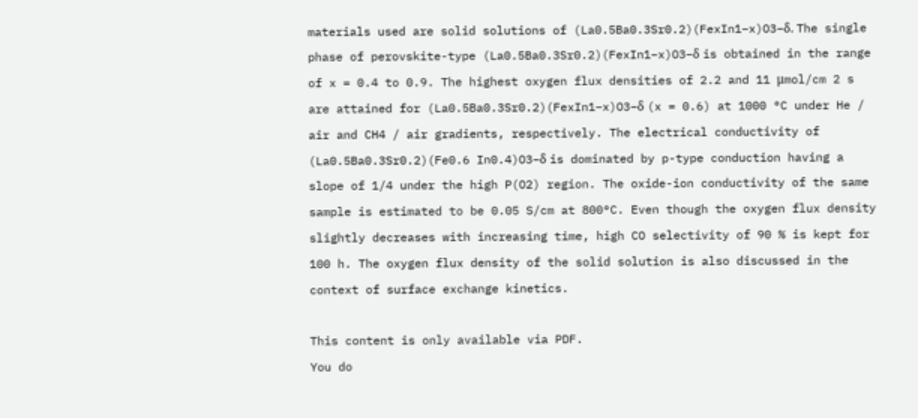materials used are solid solutions of (La0.5Ba0.3Sr0.2)(FexIn1−x)O3−δ. The single phase of perovskite-type (La0.5Ba0.3Sr0.2)(FexIn1−x)O3−δ is obtained in the range of x = 0.4 to 0.9. The highest oxygen flux densities of 2.2 and 11 μmol/cm 2 s are attained for (La0.5Ba0.3Sr0.2)(FexIn1−x)O3−δ (x = 0.6) at 1000 °C under He / air and CH4 / air gradients, respectively. The electrical conductivity of (La0.5Ba0.3Sr0.2)(Fe0.6 In0.4)O3−δ is dominated by p-type conduction having a slope of 1/4 under the high P(O2) region. The oxide-ion conductivity of the same sample is estimated to be 0.05 S/cm at 800°C. Even though the oxygen flux density slightly decreases with increasing time, high CO selectivity of 90 % is kept for 100 h. The oxygen flux density of the solid solution is also discussed in the context of surface exchange kinetics.

This content is only available via PDF.
You do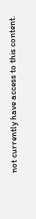not currently have access to this content.